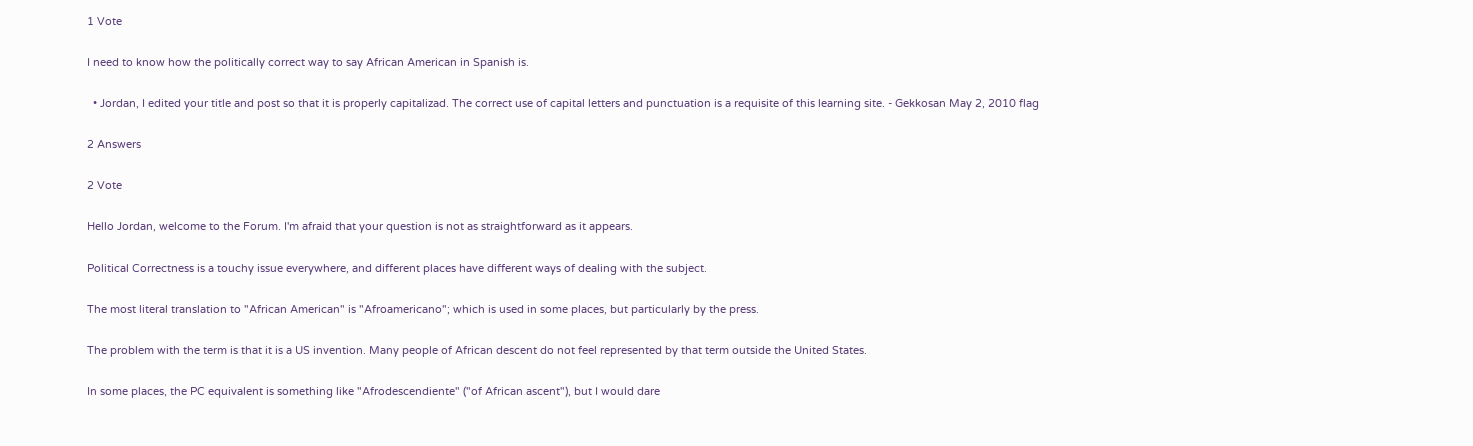1 Vote

I need to know how the politically correct way to say African American in Spanish is.

  • Jordan, I edited your title and post so that it is properly capitalizad. The correct use of capital letters and punctuation is a requisite of this learning site. - Gekkosan May 2, 2010 flag

2 Answers

2 Vote

Hello Jordan, welcome to the Forum. I'm afraid that your question is not as straightforward as it appears.

Political Correctness is a touchy issue everywhere, and different places have different ways of dealing with the subject.

The most literal translation to "African American" is "Afroamericano"; which is used in some places, but particularly by the press.

The problem with the term is that it is a US invention. Many people of African descent do not feel represented by that term outside the United States.

In some places, the PC equivalent is something like "Afrodescendiente" ("of African ascent"), but I would dare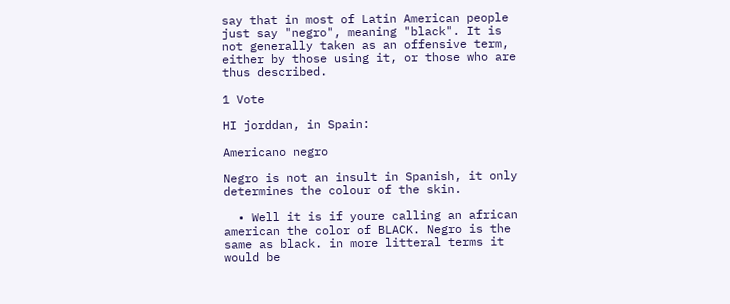say that in most of Latin American people just say "negro", meaning "black". It is not generally taken as an offensive term, either by those using it, or those who are thus described.

1 Vote

HI jorddan, in Spain:

Americano negro

Negro is not an insult in Spanish, it only determines the colour of the skin.

  • Well it is if youre calling an african american the color of BLACK. Negro is the same as black. in more litteral terms it would be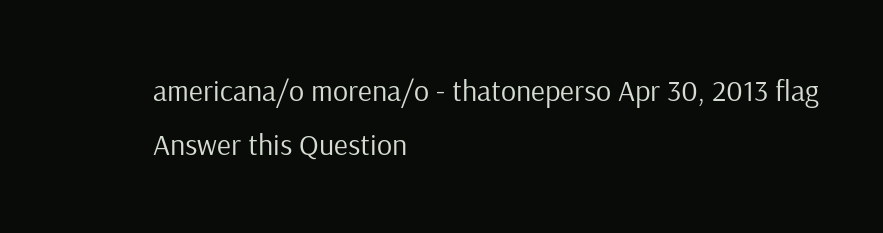americana/o morena/o - thatoneperso Apr 30, 2013 flag
Answer this Question